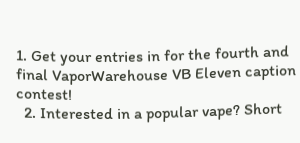1. Get your entries in for the fourth and final VaporWarehouse VB Eleven caption contest!
  2. Interested in a popular vape? Short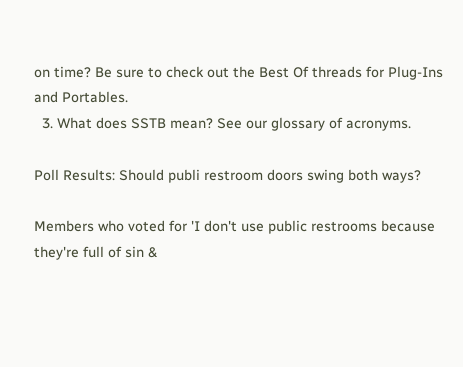on time? Be sure to check out the Best Of threads for Plug-Ins and Portables.
  3. What does SSTB mean? See our glossary of acronyms.

Poll Results: Should publi restroom doors swing both ways?

Members who voted for 'I don't use public restrooms because they're full of sin &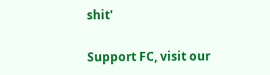shit'

Support FC, visit our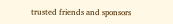trusted friends and sponsors